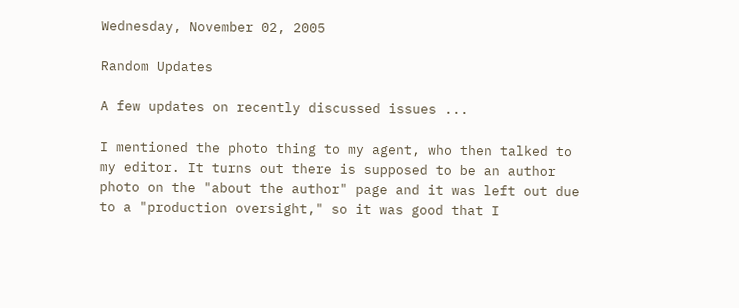Wednesday, November 02, 2005

Random Updates

A few updates on recently discussed issues ...

I mentioned the photo thing to my agent, who then talked to my editor. It turns out there is supposed to be an author photo on the "about the author" page and it was left out due to a "production oversight," so it was good that I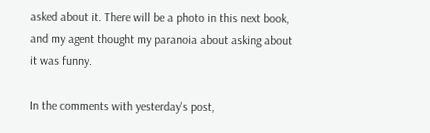asked about it. There will be a photo in this next book, and my agent thought my paranoia about asking about it was funny.

In the comments with yesterday's post,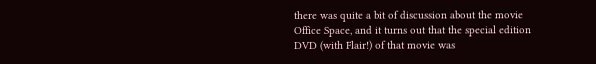there was quite a bit of discussion about the movie Office Space, and it turns out that the special edition DVD (with Flair!) of that movie was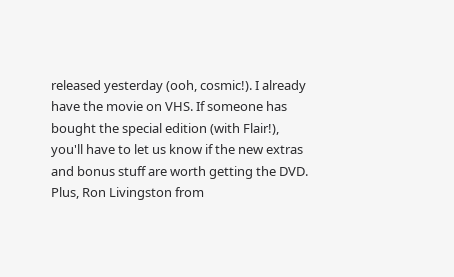released yesterday (ooh, cosmic!). I already have the movie on VHS. If someone has bought the special edition (with Flair!), you'll have to let us know if the new extras and bonus stuff are worth getting the DVD. Plus, Ron Livingston from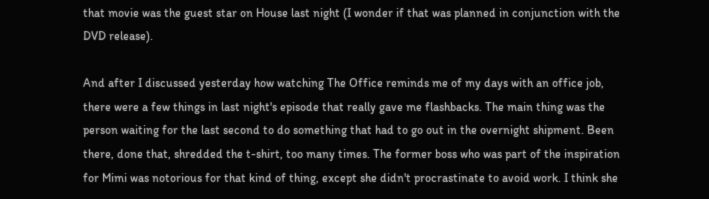that movie was the guest star on House last night (I wonder if that was planned in conjunction with the DVD release).

And after I discussed yesterday how watching The Office reminds me of my days with an office job, there were a few things in last night's episode that really gave me flashbacks. The main thing was the person waiting for the last second to do something that had to go out in the overnight shipment. Been there, done that, shredded the t-shirt, too many times. The former boss who was part of the inspiration for Mimi was notorious for that kind of thing, except she didn't procrastinate to avoid work. I think she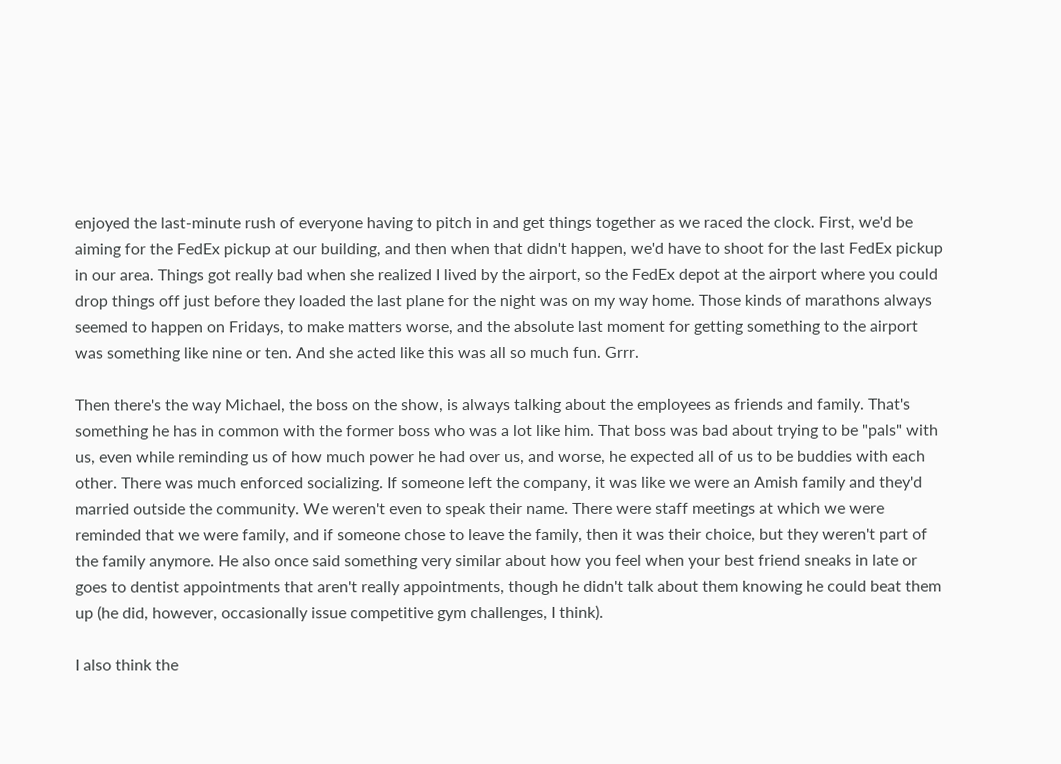enjoyed the last-minute rush of everyone having to pitch in and get things together as we raced the clock. First, we'd be aiming for the FedEx pickup at our building, and then when that didn't happen, we'd have to shoot for the last FedEx pickup in our area. Things got really bad when she realized I lived by the airport, so the FedEx depot at the airport where you could drop things off just before they loaded the last plane for the night was on my way home. Those kinds of marathons always seemed to happen on Fridays, to make matters worse, and the absolute last moment for getting something to the airport was something like nine or ten. And she acted like this was all so much fun. Grrr.

Then there's the way Michael, the boss on the show, is always talking about the employees as friends and family. That's something he has in common with the former boss who was a lot like him. That boss was bad about trying to be "pals" with us, even while reminding us of how much power he had over us, and worse, he expected all of us to be buddies with each other. There was much enforced socializing. If someone left the company, it was like we were an Amish family and they'd married outside the community. We weren't even to speak their name. There were staff meetings at which we were reminded that we were family, and if someone chose to leave the family, then it was their choice, but they weren't part of the family anymore. He also once said something very similar about how you feel when your best friend sneaks in late or goes to dentist appointments that aren't really appointments, though he didn't talk about them knowing he could beat them up (he did, however, occasionally issue competitive gym challenges, I think).

I also think the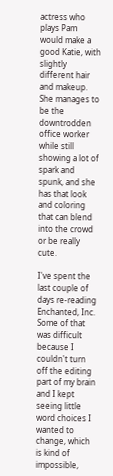actress who plays Pam would make a good Katie, with slightly different hair and makeup. She manages to be the downtrodden office worker while still showing a lot of spark and spunk, and she has that look and coloring that can blend into the crowd or be really cute.

I've spent the last couple of days re-reading Enchanted, Inc. Some of that was difficult because I couldn't turn off the editing part of my brain and I kept seeing little word choices I wanted to change, which is kind of impossible,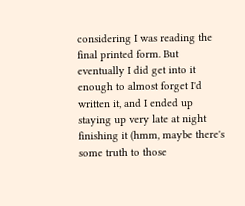considering I was reading the final printed form. But eventually I did get into it enough to almost forget I'd written it, and I ended up staying up very late at night finishing it (hmm, maybe there's some truth to those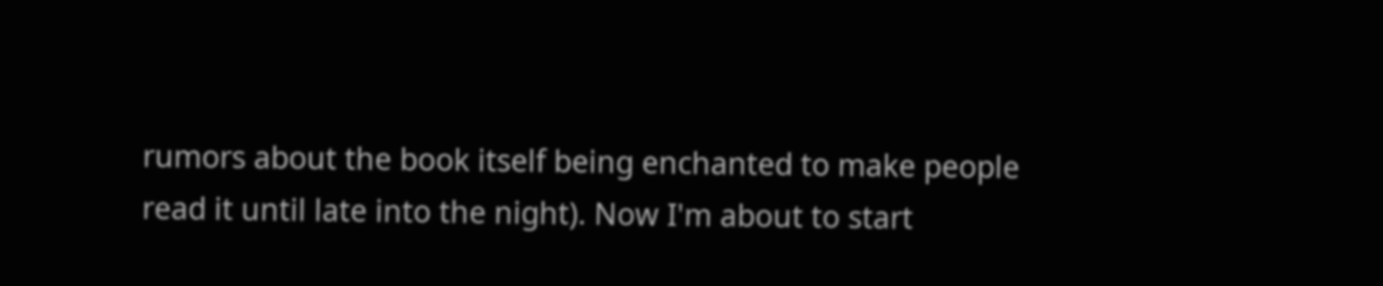rumors about the book itself being enchanted to make people read it until late into the night). Now I'm about to start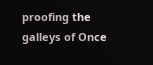proofing the galleys of Once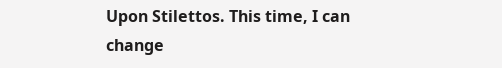Upon Stilettos. This time, I can change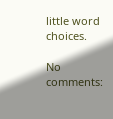little word choices.

No comments: